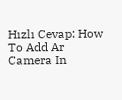Hızlı Cevap: How To Add Ar Camera In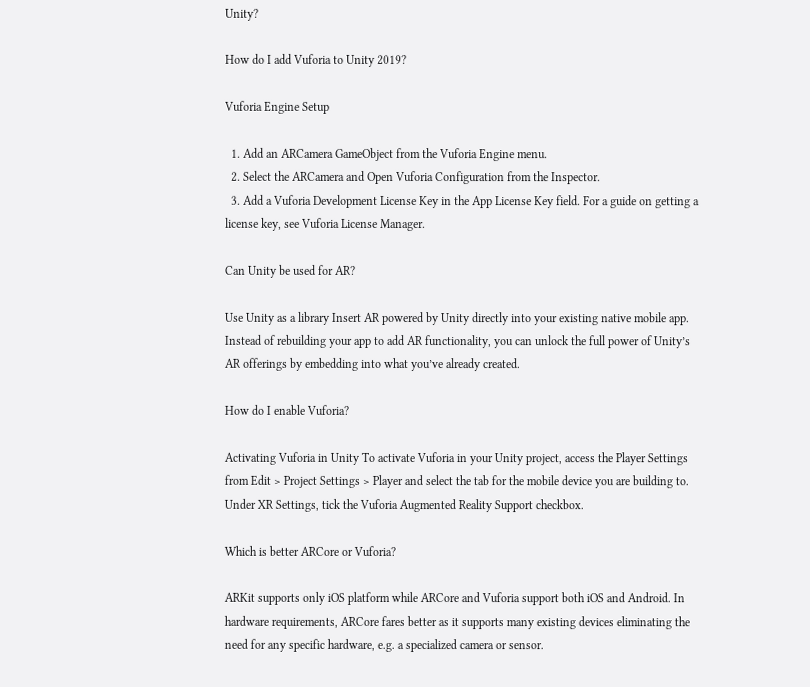Unity?

How do I add Vuforia to Unity 2019?

Vuforia Engine Setup

  1. Add an ARCamera GameObject from the Vuforia Engine menu.
  2. Select the ARCamera and Open Vuforia Configuration from the Inspector.
  3. Add a Vuforia Development License Key in the App License Key field. For a guide on getting a license key, see Vuforia License Manager.

Can Unity be used for AR?

Use Unity as a library Insert AR powered by Unity directly into your existing native mobile app. Instead of rebuilding your app to add AR functionality, you can unlock the full power of Unity’s AR offerings by embedding into what you’ve already created.

How do I enable Vuforia?

Activating Vuforia in Unity To activate Vuforia in your Unity project, access the Player Settings from Edit > Project Settings > Player and select the tab for the mobile device you are building to. Under XR Settings, tick the Vuforia Augmented Reality Support checkbox.

Which is better ARCore or Vuforia?

ARKit supports only iOS platform while ARCore and Vuforia support both iOS and Android. In hardware requirements, ARCore fares better as it supports many existing devices eliminating the need for any specific hardware, e.g. a specialized camera or sensor.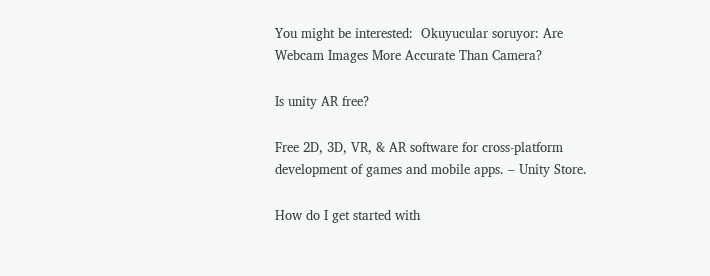You might be interested:  Okuyucular soruyor: Are Webcam Images More Accurate Than Camera?

Is unity AR free?

Free 2D, 3D, VR, & AR software for cross-platform development of games and mobile apps. – Unity Store.

How do I get started with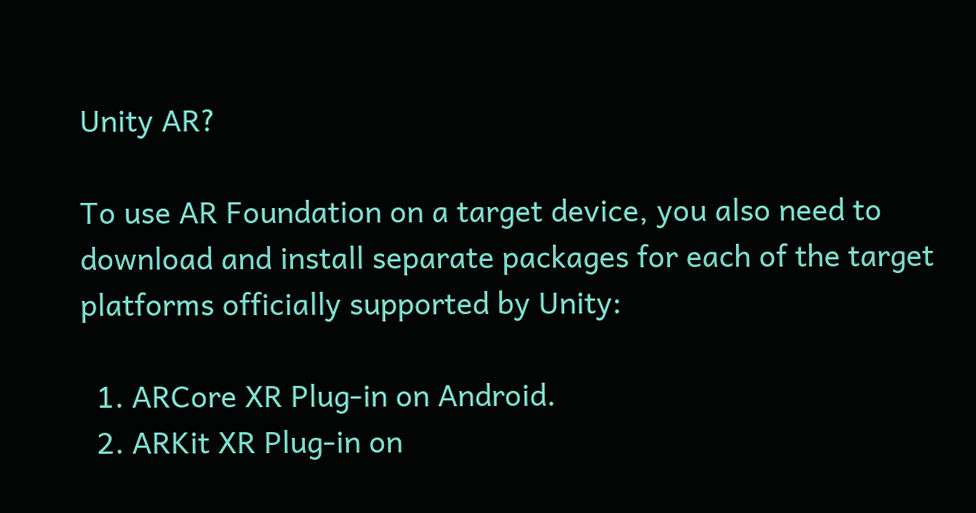Unity AR?

To use AR Foundation on a target device, you also need to download and install separate packages for each of the target platforms officially supported by Unity:

  1. ARCore XR Plug-in on Android.
  2. ARKit XR Plug-in on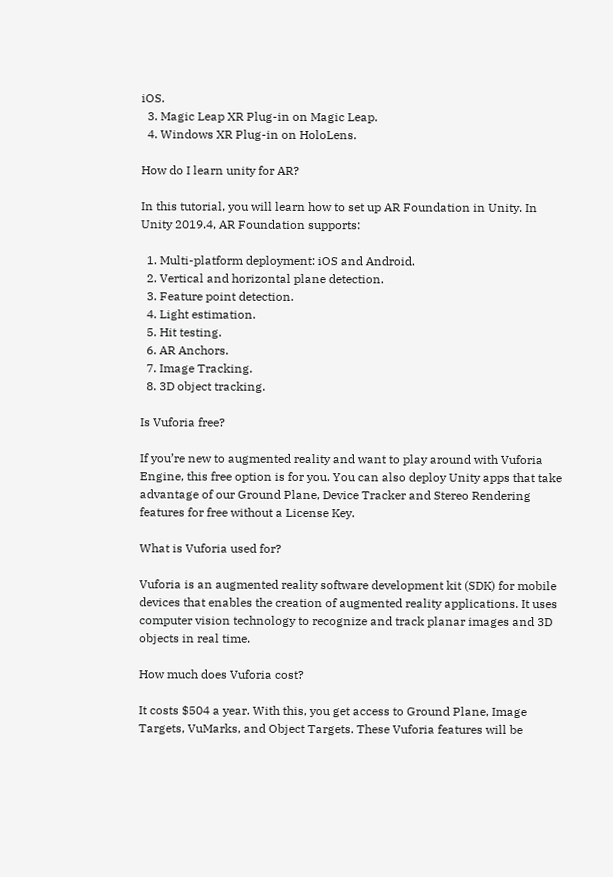iOS.
  3. Magic Leap XR Plug-in on Magic Leap.
  4. Windows XR Plug-in on HoloLens.

How do I learn unity for AR?

In this tutorial, you will learn how to set up AR Foundation in Unity. In Unity 2019.4, AR Foundation supports:

  1. Multi-platform deployment: iOS and Android.
  2. Vertical and horizontal plane detection.
  3. Feature point detection.
  4. Light estimation.
  5. Hit testing.
  6. AR Anchors.
  7. Image Tracking.
  8. 3D object tracking.

Is Vuforia free?

If you’re new to augmented reality and want to play around with Vuforia Engine, this free option is for you. You can also deploy Unity apps that take advantage of our Ground Plane, Device Tracker and Stereo Rendering features for free without a License Key.

What is Vuforia used for?

Vuforia is an augmented reality software development kit (SDK) for mobile devices that enables the creation of augmented reality applications. It uses computer vision technology to recognize and track planar images and 3D objects in real time.

How much does Vuforia cost?

It costs $504 a year. With this, you get access to Ground Plane, Image Targets, VuMarks, and Object Targets. These Vuforia features will be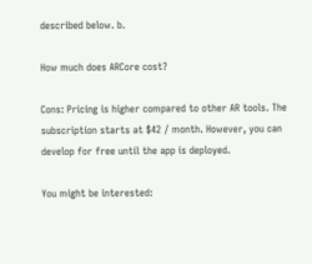described below. b.

How much does ARCore cost?

Cons: Pricing is higher compared to other AR tools. The subscription starts at $42 / month. However, you can develop for free until the app is deployed.

You might be interested: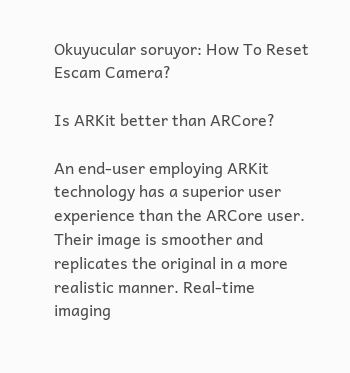Okuyucular soruyor: How To Reset Escam Camera?

Is ARKit better than ARCore?

An end-user employing ARKit technology has a superior user experience than the ARCore user. Their image is smoother and replicates the original in a more realistic manner. Real-time imaging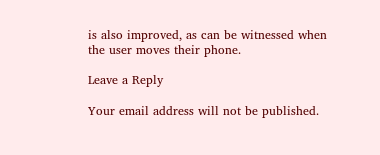is also improved, as can be witnessed when the user moves their phone.

Leave a Reply

Your email address will not be published.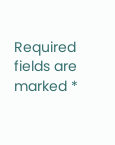Required fields are marked *